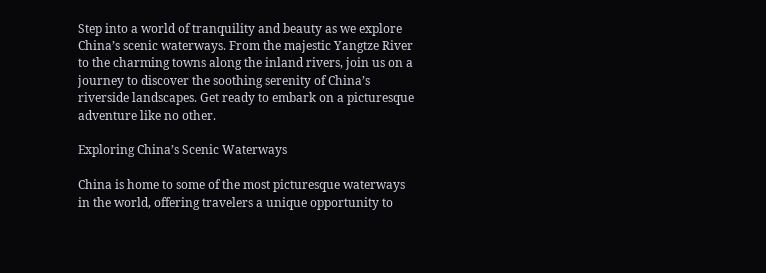Step into a world of tranquility and beauty as we explore China’s scenic waterways. From the majestic Yangtze River to the charming towns along the inland rivers, join us on a journey to discover the soothing serenity of China’s riverside landscapes. Get ready to embark on a picturesque adventure like no other.

Exploring China’s Scenic Waterways

China is home to some of the most picturesque waterways in the world, offering travelers a unique opportunity to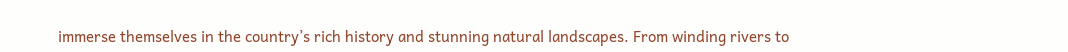immerse themselves in the country’s rich history and stunning natural landscapes. From winding rivers to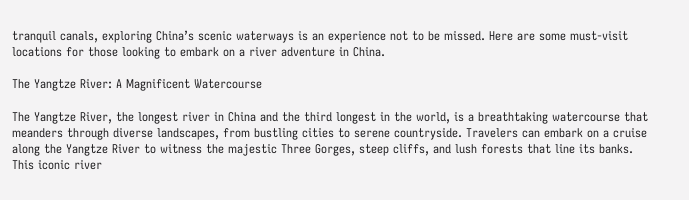tranquil canals, exploring China’s scenic waterways is an experience not to be missed. Here are some must-visit locations for those looking to embark on a river adventure in China.

The Yangtze River: A Magnificent Watercourse

The Yangtze River, the longest river in China and the third longest in the world, is a breathtaking watercourse that meanders through diverse landscapes, from bustling cities to serene countryside. Travelers can embark on a cruise along the Yangtze River to witness the majestic Three Gorges, steep cliffs, and lush forests that line its banks. This iconic river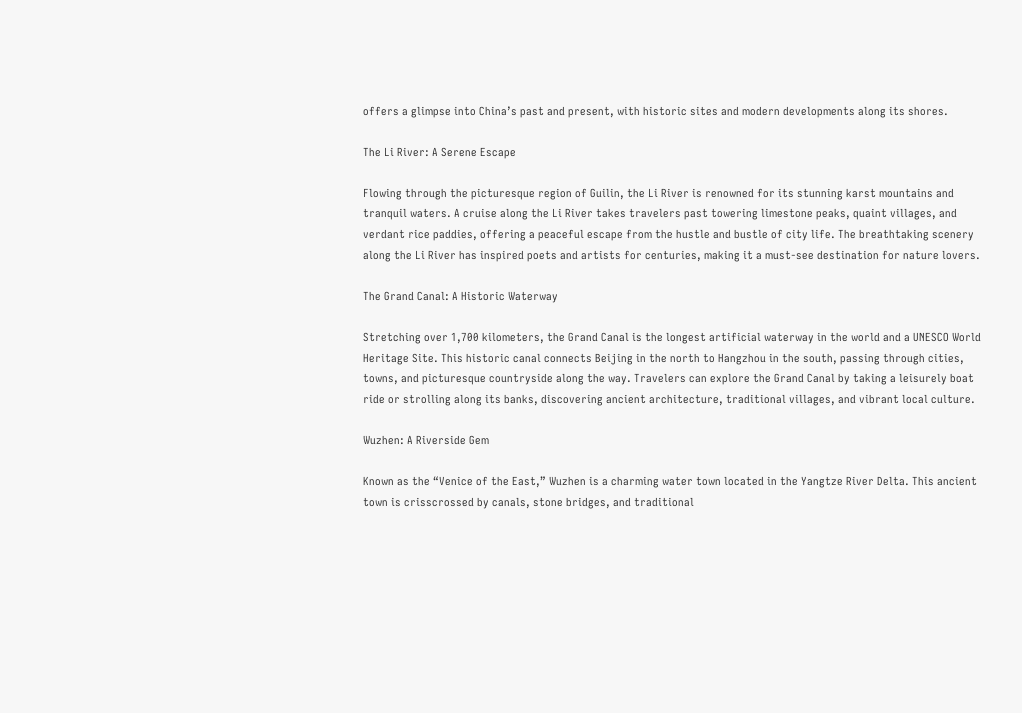offers a glimpse into China’s past and present, with historic sites and modern developments along its shores.

The Li River: A Serene Escape

Flowing through the picturesque region of Guilin, the Li River is renowned for its stunning karst mountains and tranquil waters. A cruise along the Li River takes travelers past towering limestone peaks, quaint villages, and verdant rice paddies, offering a peaceful escape from the hustle and bustle of city life. The breathtaking scenery along the Li River has inspired poets and artists for centuries, making it a must-see destination for nature lovers.

The Grand Canal: A Historic Waterway

Stretching over 1,700 kilometers, the Grand Canal is the longest artificial waterway in the world and a UNESCO World Heritage Site. This historic canal connects Beijing in the north to Hangzhou in the south, passing through cities, towns, and picturesque countryside along the way. Travelers can explore the Grand Canal by taking a leisurely boat ride or strolling along its banks, discovering ancient architecture, traditional villages, and vibrant local culture.

Wuzhen: A Riverside Gem

Known as the “Venice of the East,” Wuzhen is a charming water town located in the Yangtze River Delta. This ancient town is crisscrossed by canals, stone bridges, and traditional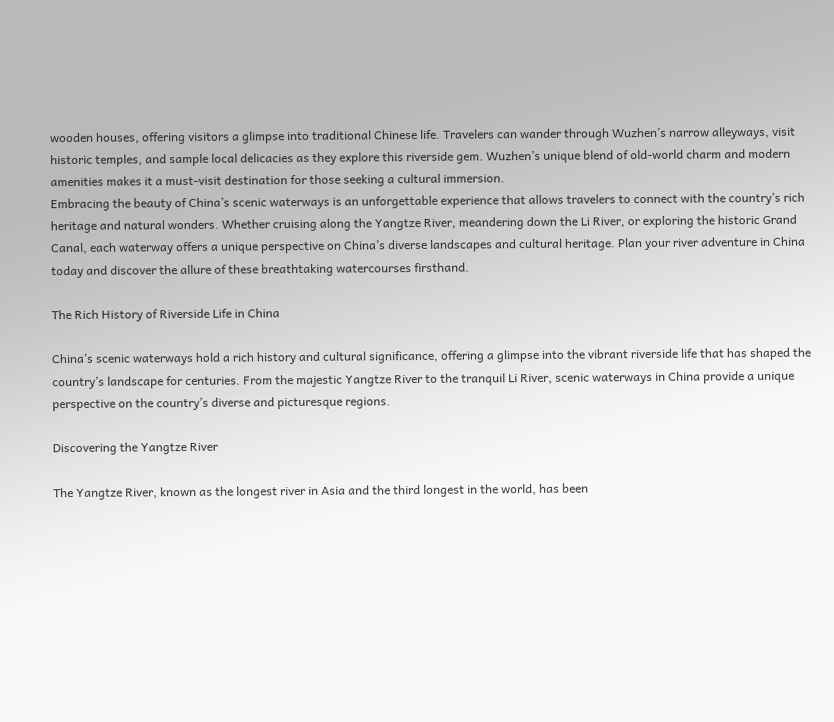wooden houses, offering visitors a glimpse into traditional Chinese life. Travelers can wander through Wuzhen’s narrow alleyways, visit historic temples, and sample local delicacies as they explore this riverside gem. Wuzhen’s unique blend of old-world charm and modern amenities makes it a must-visit destination for those seeking a cultural immersion.
Embracing the beauty of China’s scenic waterways is an unforgettable experience that allows travelers to connect with the country’s rich heritage and natural wonders. Whether cruising along the Yangtze River, meandering down the Li River, or exploring the historic Grand Canal, each waterway offers a unique perspective on China’s diverse landscapes and cultural heritage. Plan your river adventure in China today and discover the allure of these breathtaking watercourses firsthand.

The Rich History of Riverside Life in China

China’s scenic waterways hold a rich history and cultural significance, offering a glimpse into the vibrant riverside life that has shaped the country’s landscape for centuries. From the majestic Yangtze River to the tranquil Li River, scenic waterways in China provide a unique perspective on the country’s diverse and picturesque regions.

Discovering the Yangtze River

The Yangtze River, known as the longest river in Asia and the third longest in the world, has been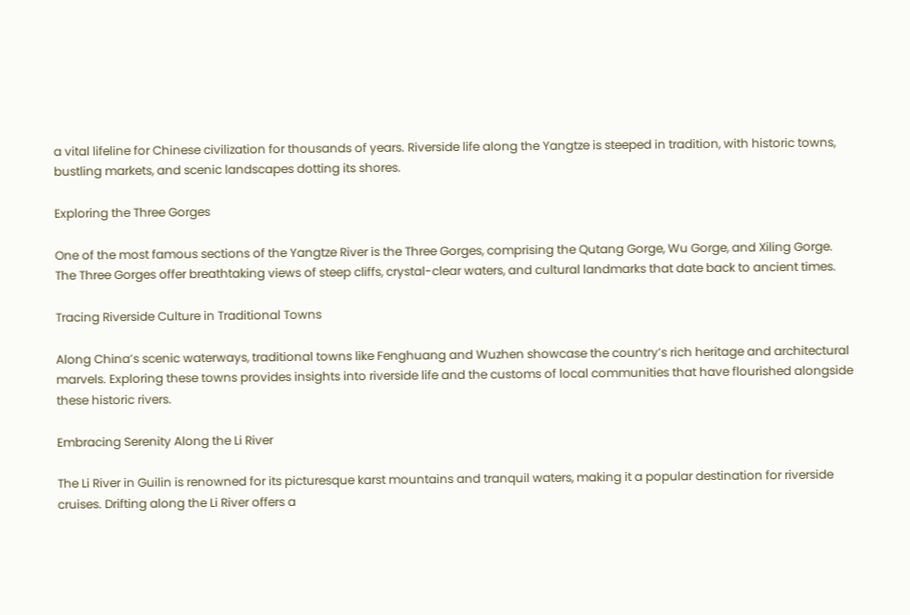a vital lifeline for Chinese civilization for thousands of years. Riverside life along the Yangtze is steeped in tradition, with historic towns, bustling markets, and scenic landscapes dotting its shores.

Exploring the Three Gorges

One of the most famous sections of the Yangtze River is the Three Gorges, comprising the Qutang Gorge, Wu Gorge, and Xiling Gorge. The Three Gorges offer breathtaking views of steep cliffs, crystal-clear waters, and cultural landmarks that date back to ancient times.

Tracing Riverside Culture in Traditional Towns

Along China’s scenic waterways, traditional towns like Fenghuang and Wuzhen showcase the country’s rich heritage and architectural marvels. Exploring these towns provides insights into riverside life and the customs of local communities that have flourished alongside these historic rivers.

Embracing Serenity Along the Li River

The Li River in Guilin is renowned for its picturesque karst mountains and tranquil waters, making it a popular destination for riverside cruises. Drifting along the Li River offers a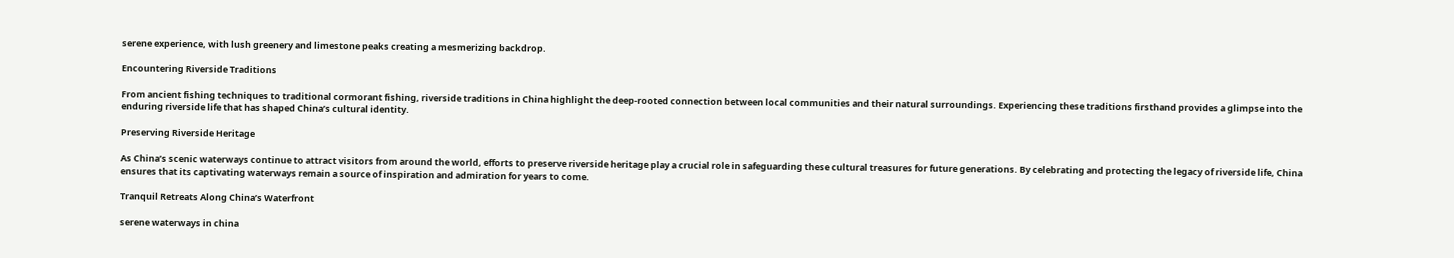serene experience, with lush greenery and limestone peaks creating a mesmerizing backdrop.

Encountering Riverside Traditions

From ancient fishing techniques to traditional cormorant fishing, riverside traditions in China highlight the deep-rooted connection between local communities and their natural surroundings. Experiencing these traditions firsthand provides a glimpse into the enduring riverside life that has shaped China’s cultural identity.

Preserving Riverside Heritage

As China’s scenic waterways continue to attract visitors from around the world, efforts to preserve riverside heritage play a crucial role in safeguarding these cultural treasures for future generations. By celebrating and protecting the legacy of riverside life, China ensures that its captivating waterways remain a source of inspiration and admiration for years to come.

Tranquil Retreats Along China’s Waterfront

serene waterways in china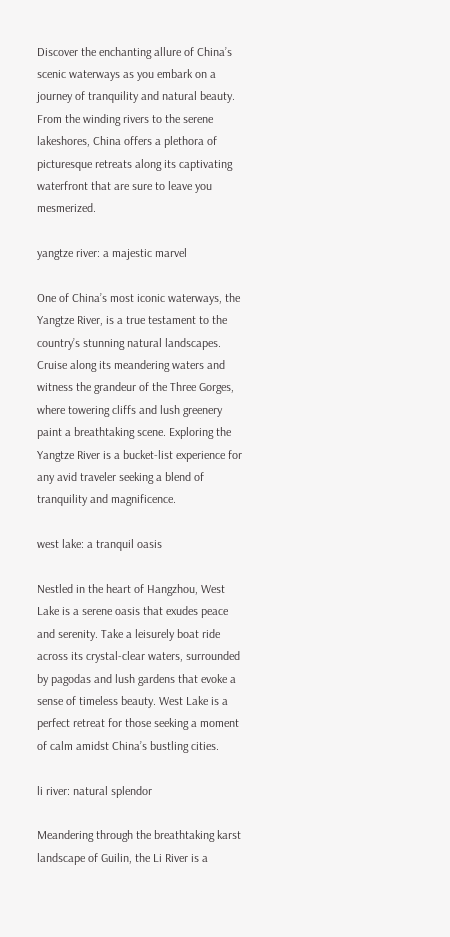Discover the enchanting allure of China’s scenic waterways as you embark on a journey of tranquility and natural beauty. From the winding rivers to the serene lakeshores, China offers a plethora of picturesque retreats along its captivating waterfront that are sure to leave you mesmerized.

yangtze river: a majestic marvel

One of China’s most iconic waterways, the Yangtze River, is a true testament to the country’s stunning natural landscapes. Cruise along its meandering waters and witness the grandeur of the Three Gorges, where towering cliffs and lush greenery paint a breathtaking scene. Exploring the Yangtze River is a bucket-list experience for any avid traveler seeking a blend of tranquility and magnificence.

west lake: a tranquil oasis

Nestled in the heart of Hangzhou, West Lake is a serene oasis that exudes peace and serenity. Take a leisurely boat ride across its crystal-clear waters, surrounded by pagodas and lush gardens that evoke a sense of timeless beauty. West Lake is a perfect retreat for those seeking a moment of calm amidst China’s bustling cities.

li river: natural splendor

Meandering through the breathtaking karst landscape of Guilin, the Li River is a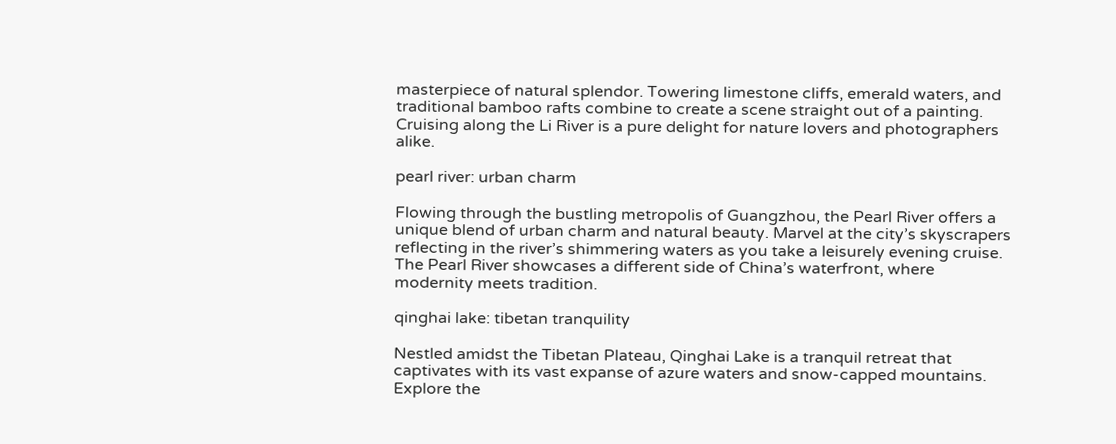masterpiece of natural splendor. Towering limestone cliffs, emerald waters, and traditional bamboo rafts combine to create a scene straight out of a painting. Cruising along the Li River is a pure delight for nature lovers and photographers alike.

pearl river: urban charm

Flowing through the bustling metropolis of Guangzhou, the Pearl River offers a unique blend of urban charm and natural beauty. Marvel at the city’s skyscrapers reflecting in the river’s shimmering waters as you take a leisurely evening cruise. The Pearl River showcases a different side of China’s waterfront, where modernity meets tradition.

qinghai lake: tibetan tranquility

Nestled amidst the Tibetan Plateau, Qinghai Lake is a tranquil retreat that captivates with its vast expanse of azure waters and snow-capped mountains. Explore the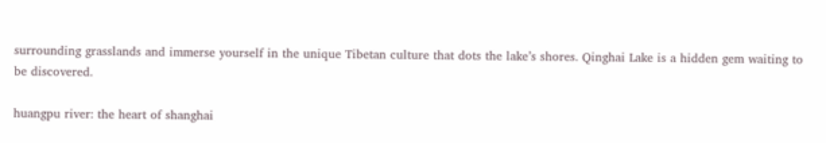surrounding grasslands and immerse yourself in the unique Tibetan culture that dots the lake’s shores. Qinghai Lake is a hidden gem waiting to be discovered.

huangpu river: the heart of shanghai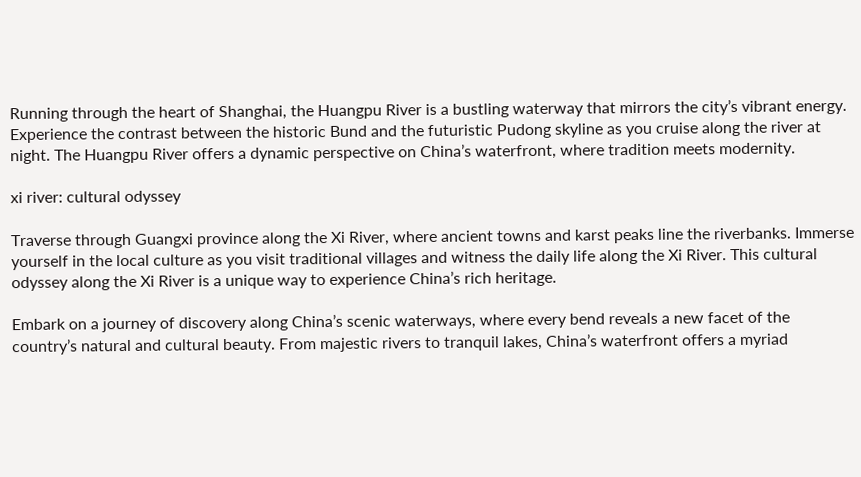Running through the heart of Shanghai, the Huangpu River is a bustling waterway that mirrors the city’s vibrant energy. Experience the contrast between the historic Bund and the futuristic Pudong skyline as you cruise along the river at night. The Huangpu River offers a dynamic perspective on China’s waterfront, where tradition meets modernity.

xi river: cultural odyssey

Traverse through Guangxi province along the Xi River, where ancient towns and karst peaks line the riverbanks. Immerse yourself in the local culture as you visit traditional villages and witness the daily life along the Xi River. This cultural odyssey along the Xi River is a unique way to experience China’s rich heritage.

Embark on a journey of discovery along China’s scenic waterways, where every bend reveals a new facet of the country’s natural and cultural beauty. From majestic rivers to tranquil lakes, China’s waterfront offers a myriad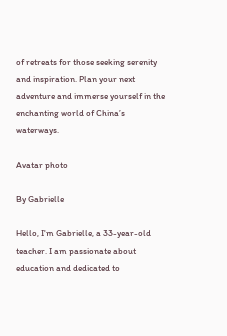of retreats for those seeking serenity and inspiration. Plan your next adventure and immerse yourself in the enchanting world of China’s waterways.

Avatar photo

By Gabrielle

Hello, I'm Gabrielle, a 33-year-old teacher. I am passionate about education and dedicated to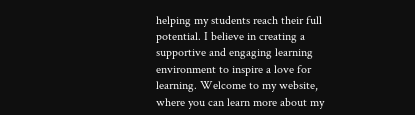helping my students reach their full potential. I believe in creating a supportive and engaging learning environment to inspire a love for learning. Welcome to my website, where you can learn more about my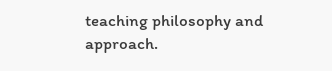teaching philosophy and approach.